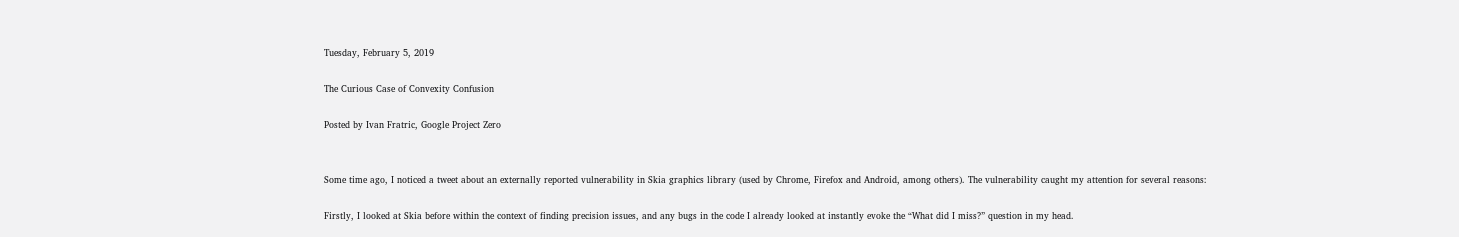Tuesday, February 5, 2019

The Curious Case of Convexity Confusion

Posted by Ivan Fratric, Google Project Zero


Some time ago, I noticed a tweet about an externally reported vulnerability in Skia graphics library (used by Chrome, Firefox and Android, among others). The vulnerability caught my attention for several reasons:

Firstly, I looked at Skia before within the context of finding precision issues, and any bugs in the code I already looked at instantly evoke the “What did I miss?” question in my head.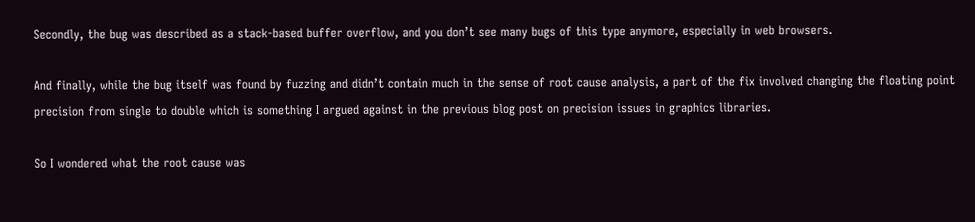Secondly, the bug was described as a stack-based buffer overflow, and you don’t see many bugs of this type anymore, especially in web browsers.

And finally, while the bug itself was found by fuzzing and didn’t contain much in the sense of root cause analysis, a part of the fix involved changing the floating point precision from single to double which is something I argued against in the previous blog post on precision issues in graphics libraries.

So I wondered what the root cause was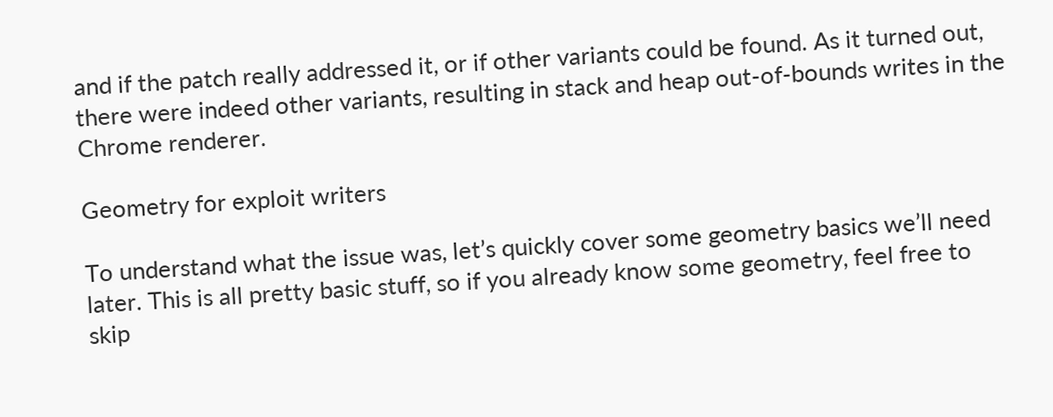and if the patch really addressed it, or if other variants could be found. As it turned out, there were indeed other variants, resulting in stack and heap out-of-bounds writes in the Chrome renderer.

Geometry for exploit writers

To understand what the issue was, let’s quickly cover some geometry basics we’ll need later. This is all pretty basic stuff, so if you already know some geometry, feel free to skip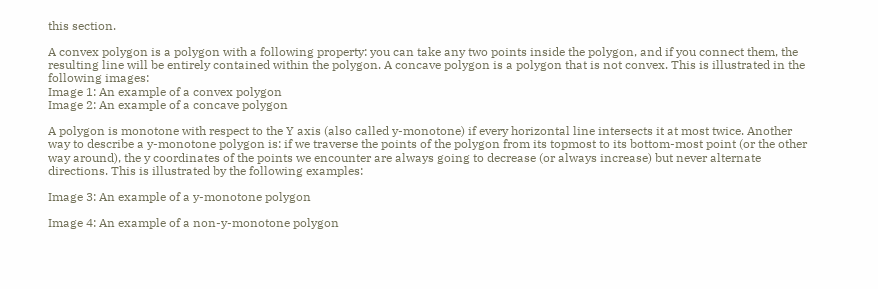this section.

A convex polygon is a polygon with a following property: you can take any two points inside the polygon, and if you connect them, the resulting line will be entirely contained within the polygon. A concave polygon is a polygon that is not convex. This is illustrated in the following images:
Image 1: An example of a convex polygon
Image 2: An example of a concave polygon

A polygon is monotone with respect to the Y axis (also called y-monotone) if every horizontal line intersects it at most twice. Another way to describe a y-monotone polygon is: if we traverse the points of the polygon from its topmost to its bottom-most point (or the other way around), the y coordinates of the points we encounter are always going to decrease (or always increase) but never alternate directions. This is illustrated by the following examples:

Image 3: An example of a y-monotone polygon

Image 4: An example of a non-y-monotone polygon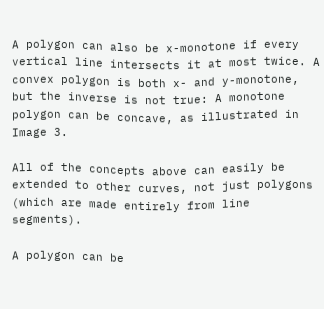A polygon can also be x-monotone if every vertical line intersects it at most twice. A convex polygon is both x- and y-monotone, but the inverse is not true: A monotone polygon can be concave, as illustrated in Image 3.

All of the concepts above can easily be extended to other curves, not just polygons (which are made entirely from line segments).

A polygon can be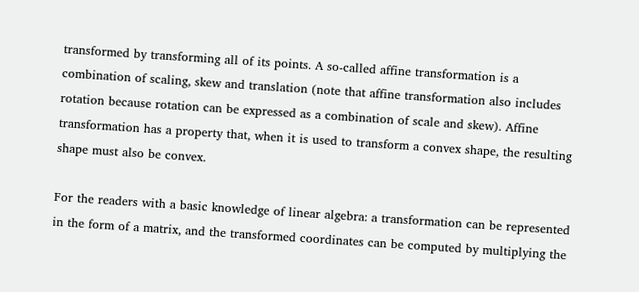transformed by transforming all of its points. A so-called affine transformation is a combination of scaling, skew and translation (note that affine transformation also includes rotation because rotation can be expressed as a combination of scale and skew). Affine transformation has a property that, when it is used to transform a convex shape, the resulting shape must also be convex.

For the readers with a basic knowledge of linear algebra: a transformation can be represented in the form of a matrix, and the transformed coordinates can be computed by multiplying the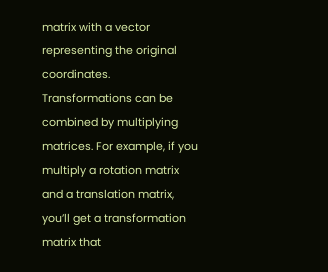matrix with a vector representing the original coordinates. Transformations can be combined by multiplying matrices. For example, if you multiply a rotation matrix and a translation matrix, you’ll get a transformation matrix that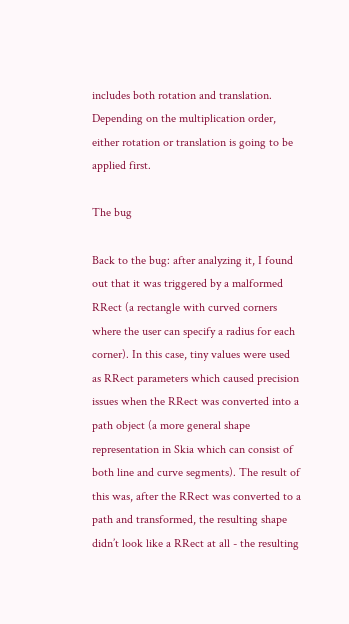includes both rotation and translation. Depending on the multiplication order, either rotation or translation is going to be applied first.

The bug

Back to the bug: after analyzing it, I found out that it was triggered by a malformed RRect (a rectangle with curved corners where the user can specify a radius for each corner). In this case, tiny values were used as RRect parameters which caused precision issues when the RRect was converted into a path object (a more general shape representation in Skia which can consist of both line and curve segments). The result of this was, after the RRect was converted to a path and transformed, the resulting shape didn’t look like a RRect at all - the resulting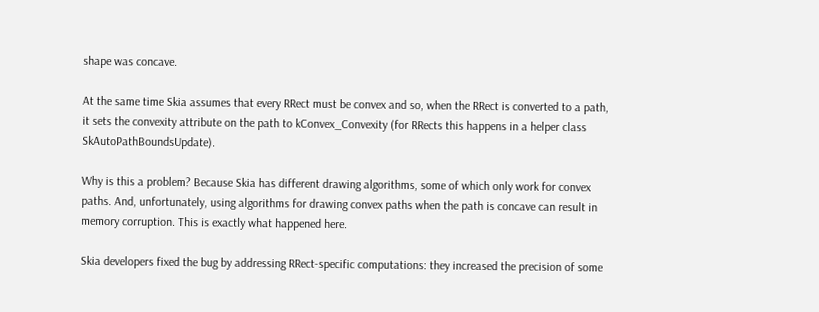shape was concave.

At the same time Skia assumes that every RRect must be convex and so, when the RRect is converted to a path, it sets the convexity attribute on the path to kConvex_Convexity (for RRects this happens in a helper class SkAutoPathBoundsUpdate).

Why is this a problem? Because Skia has different drawing algorithms, some of which only work for convex paths. And, unfortunately, using algorithms for drawing convex paths when the path is concave can result in memory corruption. This is exactly what happened here.

Skia developers fixed the bug by addressing RRect-specific computations: they increased the precision of some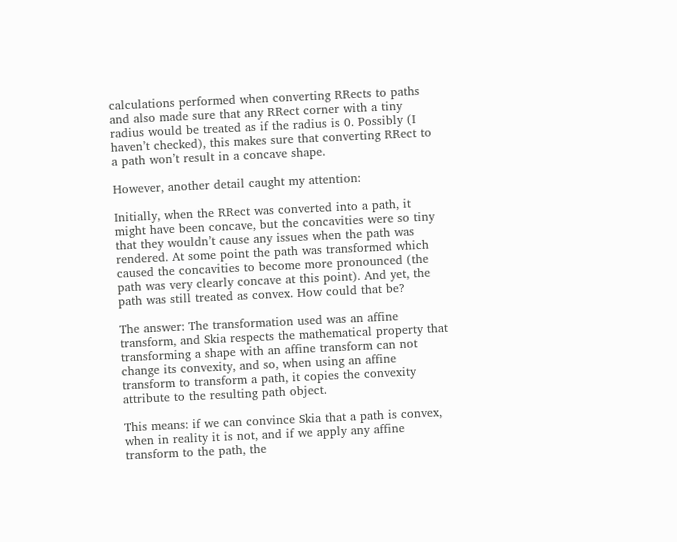calculations performed when converting RRects to paths and also made sure that any RRect corner with a tiny radius would be treated as if the radius is 0. Possibly (I haven’t checked), this makes sure that converting RRect to a path won’t result in a concave shape.

However, another detail caught my attention:

Initially, when the RRect was converted into a path, it might have been concave, but the concavities were so tiny that they wouldn’t cause any issues when the path was rendered. At some point the path was transformed which caused the concavities to become more pronounced (the path was very clearly concave at this point). And yet, the path was still treated as convex. How could that be?

The answer: The transformation used was an affine transform, and Skia respects the mathematical property that transforming a shape with an affine transform can not change its convexity, and so, when using an affine transform to transform a path, it copies the convexity attribute to the resulting path object.

This means: if we can convince Skia that a path is convex, when in reality it is not, and if we apply any affine transform to the path, the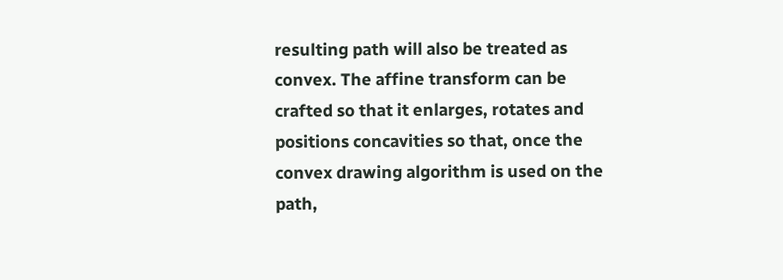resulting path will also be treated as convex. The affine transform can be crafted so that it enlarges, rotates and positions concavities so that, once the convex drawing algorithm is used on the path,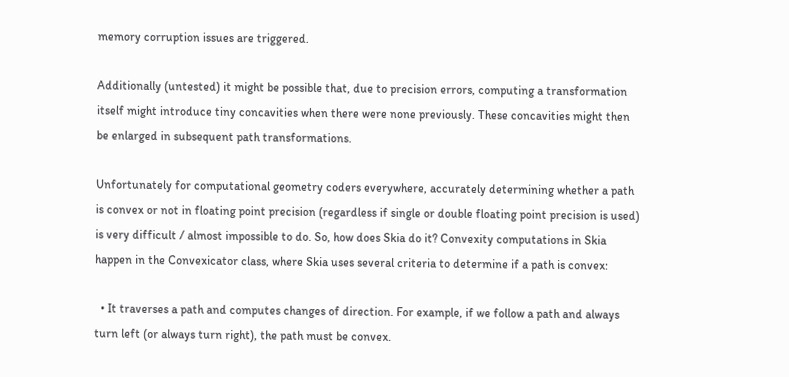memory corruption issues are triggered.

Additionally (untested) it might be possible that, due to precision errors, computing a transformation itself might introduce tiny concavities when there were none previously. These concavities might then be enlarged in subsequent path transformations.

Unfortunately for computational geometry coders everywhere, accurately determining whether a path is convex or not in floating point precision (regardless if single or double floating point precision is used) is very difficult / almost impossible to do. So, how does Skia do it? Convexity computations in Skia happen in the Convexicator class, where Skia uses several criteria to determine if a path is convex:

  • It traverses a path and computes changes of direction. For example, if we follow a path and always turn left (or always turn right), the path must be convex.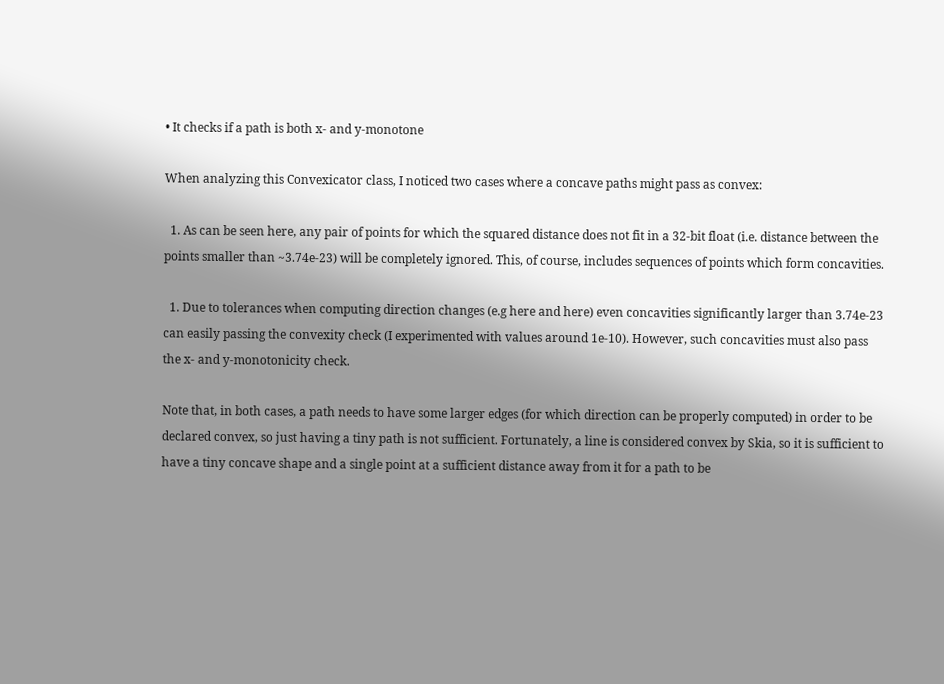• It checks if a path is both x- and y-monotone

When analyzing this Convexicator class, I noticed two cases where a concave paths might pass as convex:

  1. As can be seen here, any pair of points for which the squared distance does not fit in a 32-bit float (i.e. distance between the points smaller than ~3.74e-23) will be completely ignored. This, of course, includes sequences of points which form concavities.

  1. Due to tolerances when computing direction changes (e.g here and here) even concavities significantly larger than 3.74e-23 can easily passing the convexity check (I experimented with values around 1e-10). However, such concavities must also pass the x- and y-monotonicity check.

Note that, in both cases, a path needs to have some larger edges (for which direction can be properly computed) in order to be declared convex, so just having a tiny path is not sufficient. Fortunately, a line is considered convex by Skia, so it is sufficient to have a tiny concave shape and a single point at a sufficient distance away from it for a path to be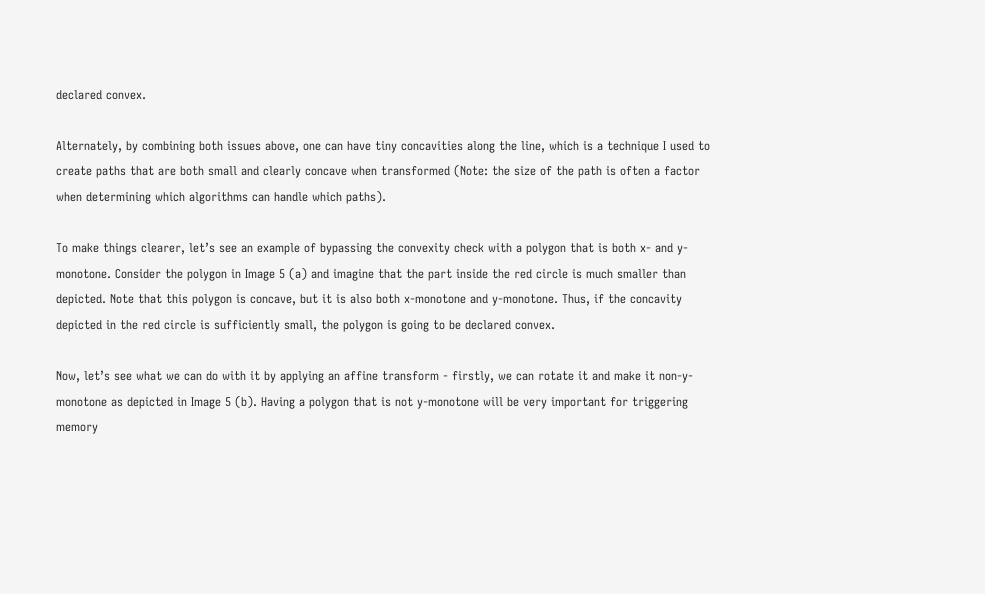declared convex.

Alternately, by combining both issues above, one can have tiny concavities along the line, which is a technique I used to create paths that are both small and clearly concave when transformed (Note: the size of the path is often a factor when determining which algorithms can handle which paths).

To make things clearer, let’s see an example of bypassing the convexity check with a polygon that is both x- and y- monotone. Consider the polygon in Image 5 (a) and imagine that the part inside the red circle is much smaller than depicted. Note that this polygon is concave, but it is also both x-monotone and y-monotone. Thus, if the concavity depicted in the red circle is sufficiently small, the polygon is going to be declared convex.

Now, let’s see what we can do with it by applying an affine transform - firstly, we can rotate it and make it non-y-monotone as depicted in Image 5 (b). Having a polygon that is not y-monotone will be very important for triggering memory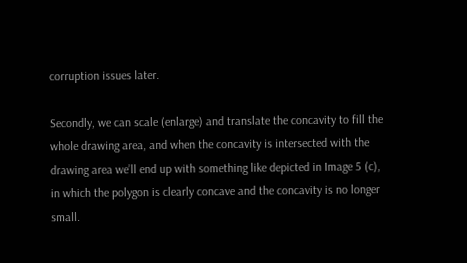corruption issues later.

Secondly, we can scale (enlarge) and translate the concavity to fill the whole drawing area, and when the concavity is intersected with the drawing area we’ll end up with something like depicted in Image 5 (c), in which the polygon is clearly concave and the concavity is no longer small.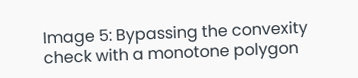Image 5: Bypassing the convexity check with a monotone polygon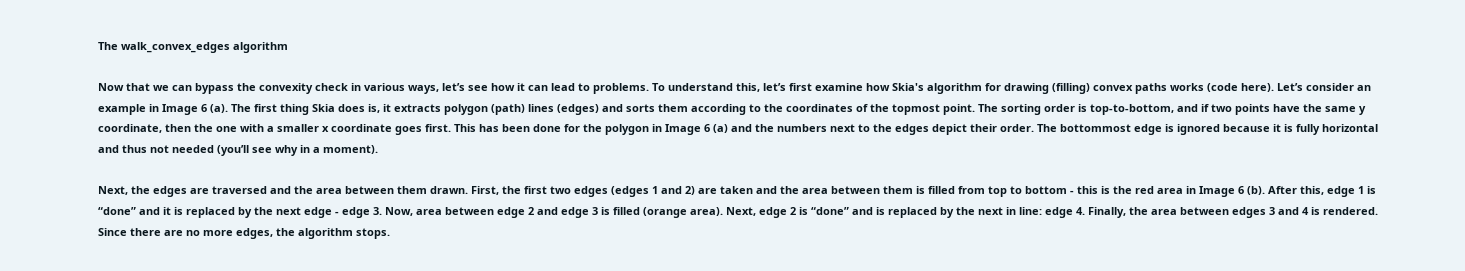The walk_convex_edges algorithm

Now that we can bypass the convexity check in various ways, let’s see how it can lead to problems. To understand this, let’s first examine how Skia's algorithm for drawing (filling) convex paths works (code here). Let’s consider an example in Image 6 (a). The first thing Skia does is, it extracts polygon (path) lines (edges) and sorts them according to the coordinates of the topmost point. The sorting order is top-to-bottom, and if two points have the same y coordinate, then the one with a smaller x coordinate goes first. This has been done for the polygon in Image 6 (a) and the numbers next to the edges depict their order. The bottommost edge is ignored because it is fully horizontal and thus not needed (you’ll see why in a moment).

Next, the edges are traversed and the area between them drawn. First, the first two edges (edges 1 and 2) are taken and the area between them is filled from top to bottom - this is the red area in Image 6 (b). After this, edge 1 is “done” and it is replaced by the next edge - edge 3. Now, area between edge 2 and edge 3 is filled (orange area). Next, edge 2 is “done” and is replaced by the next in line: edge 4. Finally, the area between edges 3 and 4 is rendered. Since there are no more edges, the algorithm stops.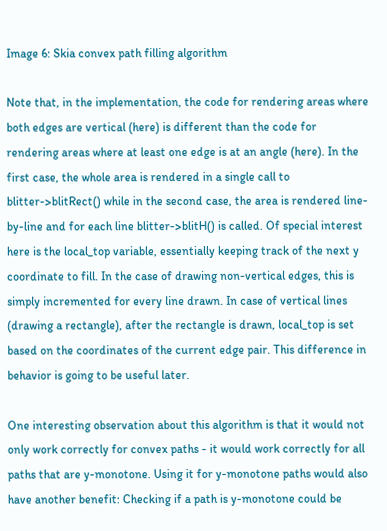Image 6: Skia convex path filling algorithm

Note that, in the implementation, the code for rendering areas where both edges are vertical (here) is different than the code for rendering areas where at least one edge is at an angle (here). In the first case, the whole area is rendered in a single call to blitter->blitRect() while in the second case, the area is rendered line-by-line and for each line blitter->blitH() is called. Of special interest here is the local_top variable, essentially keeping track of the next y coordinate to fill. In the case of drawing non-vertical edges, this is simply incremented for every line drawn. In case of vertical lines (drawing a rectangle), after the rectangle is drawn, local_top is set based on the coordinates of the current edge pair. This difference in behavior is going to be useful later.

One interesting observation about this algorithm is that it would not only work correctly for convex paths - it would work correctly for all paths that are y-monotone. Using it for y-monotone paths would also have another benefit: Checking if a path is y-monotone could be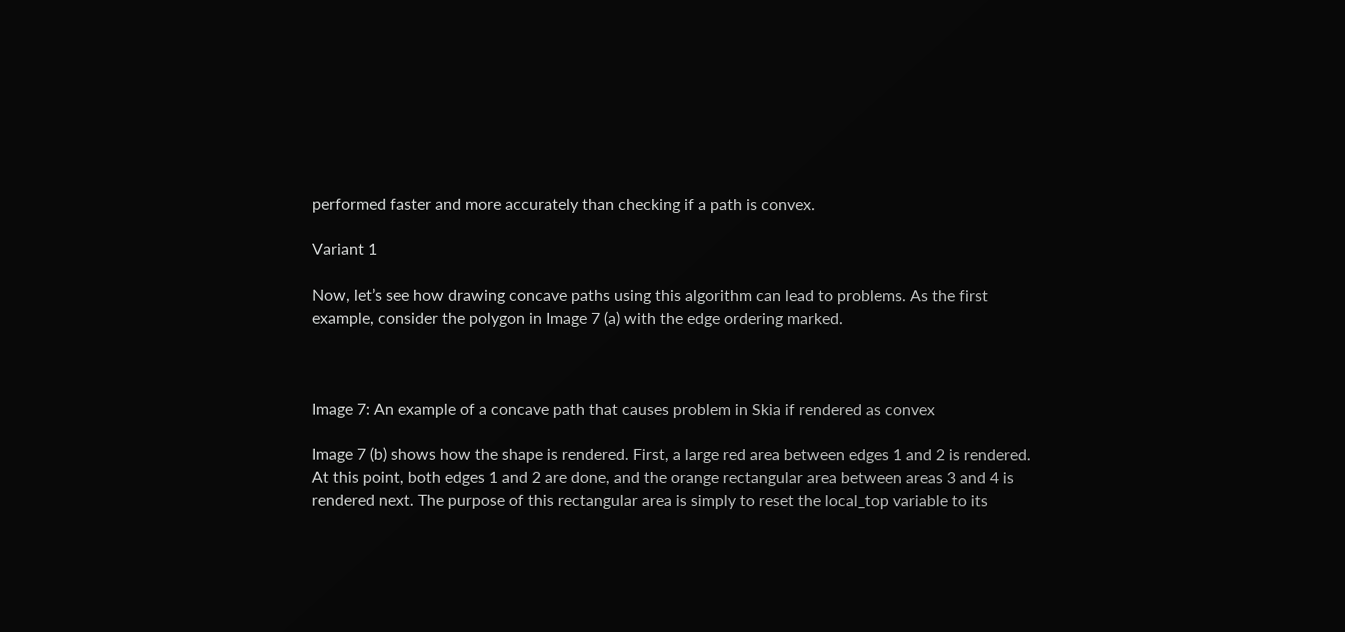performed faster and more accurately than checking if a path is convex.

Variant 1

Now, let’s see how drawing concave paths using this algorithm can lead to problems. As the first example, consider the polygon in Image 7 (a) with the edge ordering marked.



Image 7: An example of a concave path that causes problem in Skia if rendered as convex

Image 7 (b) shows how the shape is rendered. First, a large red area between edges 1 and 2 is rendered. At this point, both edges 1 and 2 are done, and the orange rectangular area between areas 3 and 4 is rendered next. The purpose of this rectangular area is simply to reset the local_top variable to its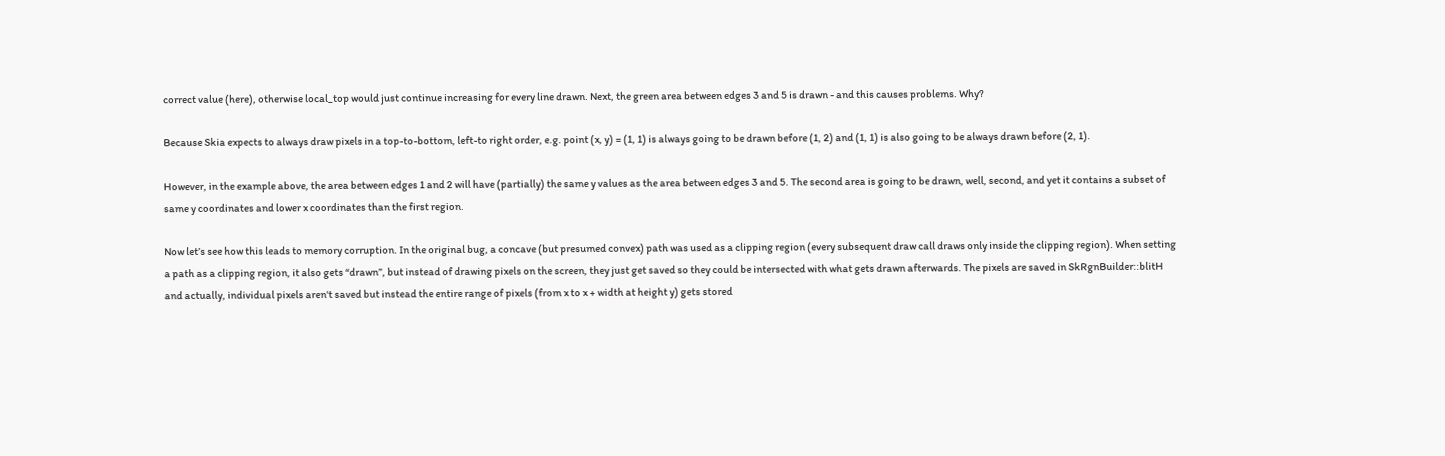correct value (here), otherwise local_top would just continue increasing for every line drawn. Next, the green area between edges 3 and 5 is drawn - and this causes problems. Why?

Because Skia expects to always draw pixels in a top-to-bottom, left-to right order, e.g. point (x, y) = (1, 1) is always going to be drawn before (1, 2) and (1, 1) is also going to be always drawn before (2, 1).

However, in the example above, the area between edges 1 and 2 will have (partially) the same y values as the area between edges 3 and 5. The second area is going to be drawn, well, second, and yet it contains a subset of same y coordinates and lower x coordinates than the first region.

Now let’s see how this leads to memory corruption. In the original bug, a concave (but presumed convex) path was used as a clipping region (every subsequent draw call draws only inside the clipping region). When setting a path as a clipping region, it also gets “drawn”, but instead of drawing pixels on the screen, they just get saved so they could be intersected with what gets drawn afterwards. The pixels are saved in SkRgnBuilder::blitH and actually, individual pixels aren't saved but instead the entire range of pixels (from x to x + width at height y) gets stored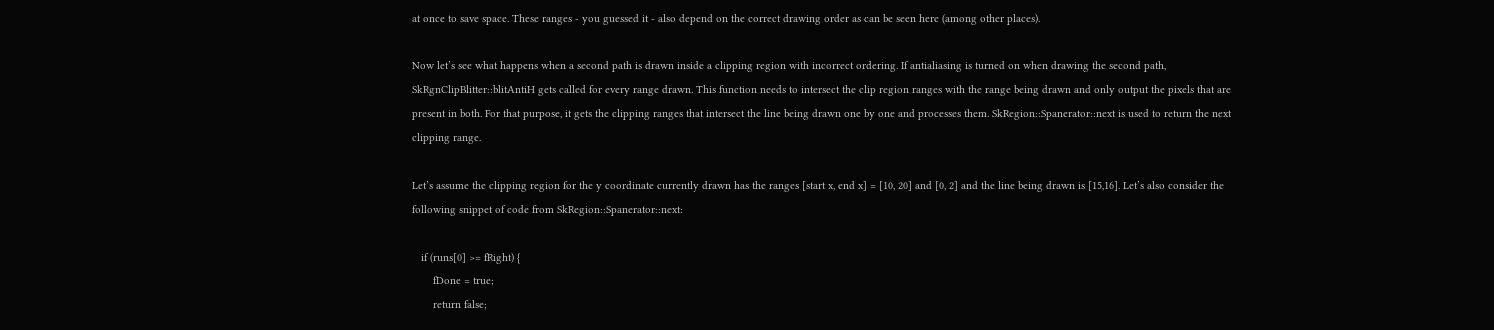at once to save space. These ranges - you guessed it - also depend on the correct drawing order as can be seen here (among other places).

Now let’s see what happens when a second path is drawn inside a clipping region with incorrect ordering. If antialiasing is turned on when drawing the second path, SkRgnClipBlitter::blitAntiH gets called for every range drawn. This function needs to intersect the clip region ranges with the range being drawn and only output the pixels that are present in both. For that purpose, it gets the clipping ranges that intersect the line being drawn one by one and processes them. SkRegion::Spanerator::next is used to return the next clipping range.

Let’s assume the clipping region for the y coordinate currently drawn has the ranges [start x, end x] = [10, 20] and [0, 2] and the line being drawn is [15,16]. Let’s also consider the following snippet of code from SkRegion::Spanerator::next:

   if (runs[0] >= fRight) {
       fDone = true;
       return false;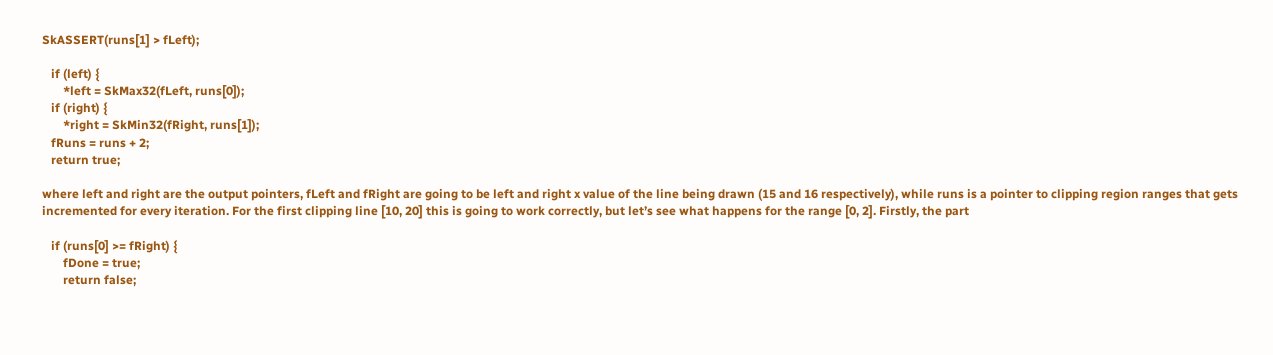SkASSERT(runs[1] > fLeft);

   if (left) {
       *left = SkMax32(fLeft, runs[0]);
   if (right) {
       *right = SkMin32(fRight, runs[1]);
   fRuns = runs + 2;
   return true;

where left and right are the output pointers, fLeft and fRight are going to be left and right x value of the line being drawn (15 and 16 respectively), while runs is a pointer to clipping region ranges that gets incremented for every iteration. For the first clipping line [10, 20] this is going to work correctly, but let’s see what happens for the range [0, 2]. Firstly, the part

   if (runs[0] >= fRight) {
       fDone = true;
       return false;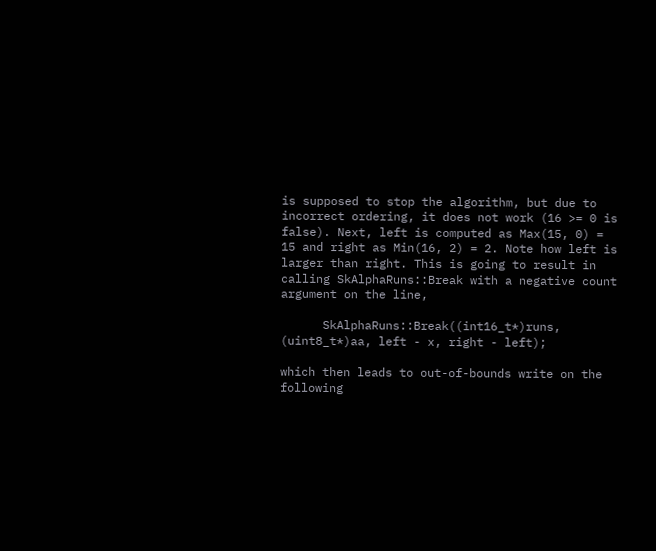is supposed to stop the algorithm, but due to incorrect ordering, it does not work (16 >= 0 is false). Next, left is computed as Max(15, 0) = 15 and right as Min(16, 2) = 2. Note how left is larger than right. This is going to result in calling SkAlphaRuns::Break with a negative count argument on the line,

      SkAlphaRuns::Break((int16_t*)runs, (uint8_t*)aa, left - x, right - left);

which then leads to out-of-bounds write on the following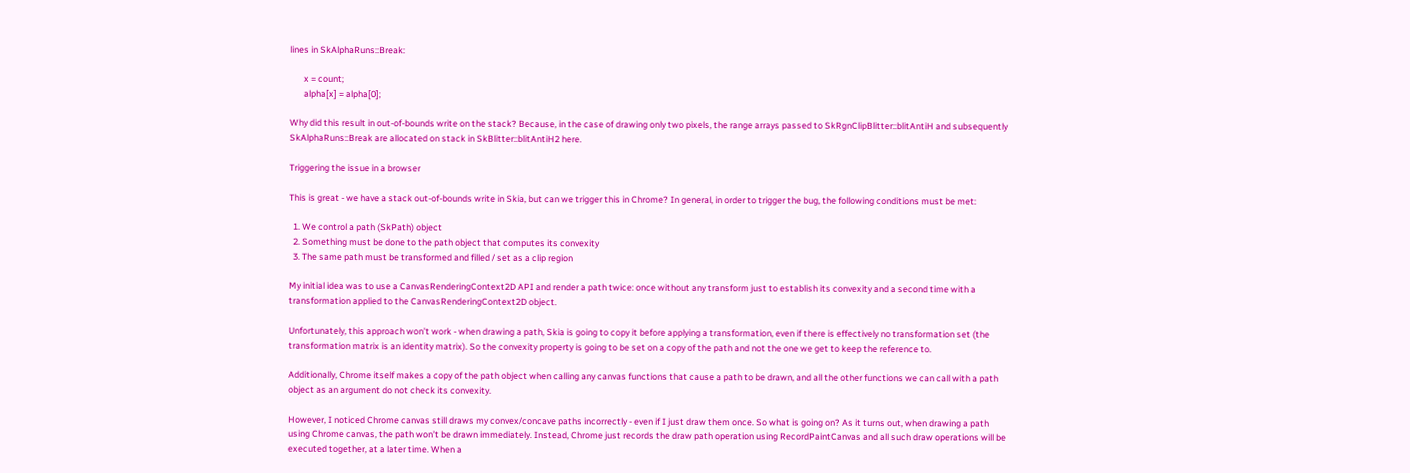lines in SkAlphaRuns::Break:

       x = count;
       alpha[x] = alpha[0];

Why did this result in out-of-bounds write on the stack? Because, in the case of drawing only two pixels, the range arrays passed to SkRgnClipBlitter::blitAntiH and subsequently SkAlphaRuns::Break are allocated on stack in SkBlitter::blitAntiH2 here.

Triggering the issue in a browser

This is great - we have a stack out-of-bounds write in Skia, but can we trigger this in Chrome? In general, in order to trigger the bug, the following conditions must be met:

  1. We control a path (SkPath) object
  2. Something must be done to the path object that computes its convexity
  3. The same path must be transformed and filled / set as a clip region

My initial idea was to use a CanvasRenderingContext2D API and render a path twice: once without any transform just to establish its convexity and a second time with a transformation applied to the CanvasRenderingContext2D object.

Unfortunately, this approach won’t work - when drawing a path, Skia is going to copy it before applying a transformation, even if there is effectively no transformation set (the transformation matrix is an identity matrix). So the convexity property is going to be set on a copy of the path and not the one we get to keep the reference to.

Additionally, Chrome itself makes a copy of the path object when calling any canvas functions that cause a path to be drawn, and all the other functions we can call with a path object as an argument do not check its convexity.

However, I noticed Chrome canvas still draws my convex/concave paths incorrectly - even if I just draw them once. So what is going on? As it turns out, when drawing a path using Chrome canvas, the path won’t be drawn immediately. Instead, Chrome just records the draw path operation using RecordPaintCanvas and all such draw operations will be executed together, at a later time. When a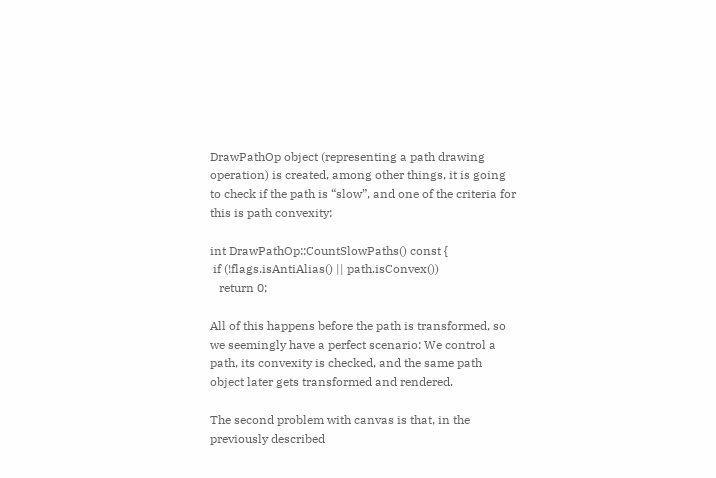DrawPathOp object (representing a path drawing operation) is created, among other things, it is going to check if the path is “slow”, and one of the criteria for this is path convexity:

int DrawPathOp::CountSlowPaths() const {
 if (!flags.isAntiAlias() || path.isConvex())
   return 0;

All of this happens before the path is transformed, so we seemingly have a perfect scenario: We control a path, its convexity is checked, and the same path object later gets transformed and rendered.

The second problem with canvas is that, in the previously described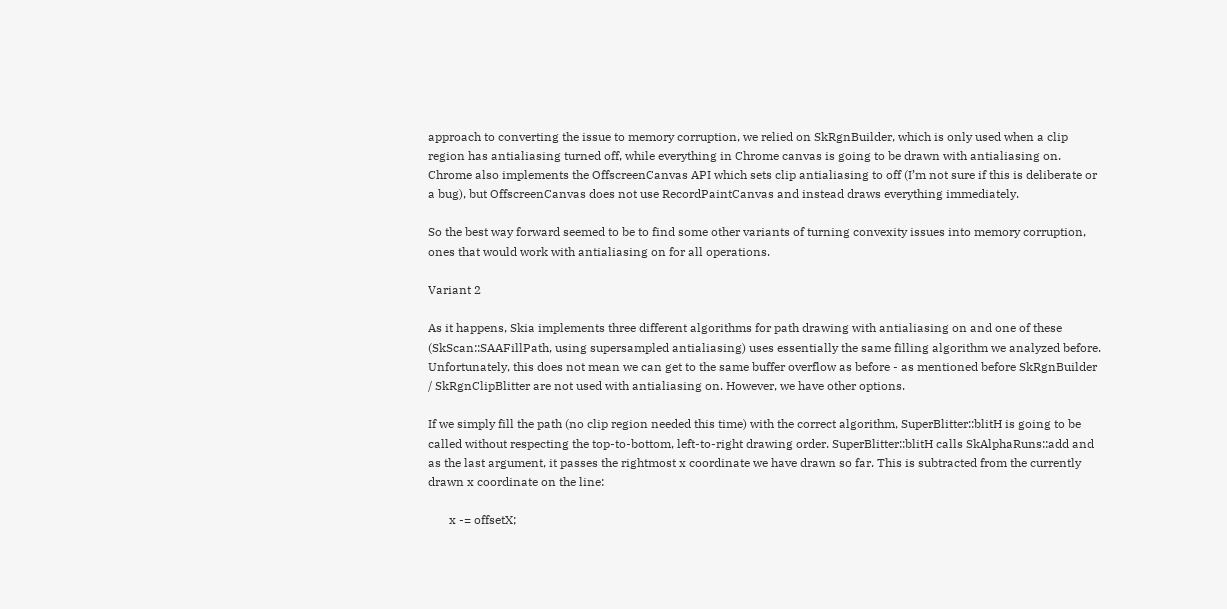approach to converting the issue to memory corruption, we relied on SkRgnBuilder, which is only used when a clip region has antialiasing turned off, while everything in Chrome canvas is going to be drawn with antialiasing on. Chrome also implements the OffscreenCanvas API which sets clip antialiasing to off (I’m not sure if this is deliberate or a bug), but OffscreenCanvas does not use RecordPaintCanvas and instead draws everything immediately.

So the best way forward seemed to be to find some other variants of turning convexity issues into memory corruption, ones that would work with antialiasing on for all operations.

Variant 2

As it happens, Skia implements three different algorithms for path drawing with antialiasing on and one of these (SkScan::SAAFillPath, using supersampled antialiasing) uses essentially the same filling algorithm we analyzed before. Unfortunately, this does not mean we can get to the same buffer overflow as before - as mentioned before SkRgnBuilder / SkRgnClipBlitter are not used with antialiasing on. However, we have other options.

If we simply fill the path (no clip region needed this time) with the correct algorithm, SuperBlitter::blitH is going to be called without respecting the top-to-bottom, left-to-right drawing order. SuperBlitter::blitH calls SkAlphaRuns::add and as the last argument, it passes the rightmost x coordinate we have drawn so far. This is subtracted from the currently drawn x coordinate on the line:

       x -= offsetX;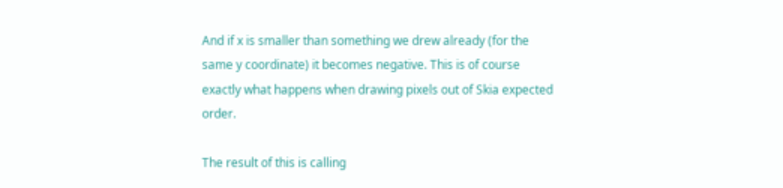And if x is smaller than something we drew already (for the same y coordinate) it becomes negative. This is of course exactly what happens when drawing pixels out of Skia expected order.

The result of this is calling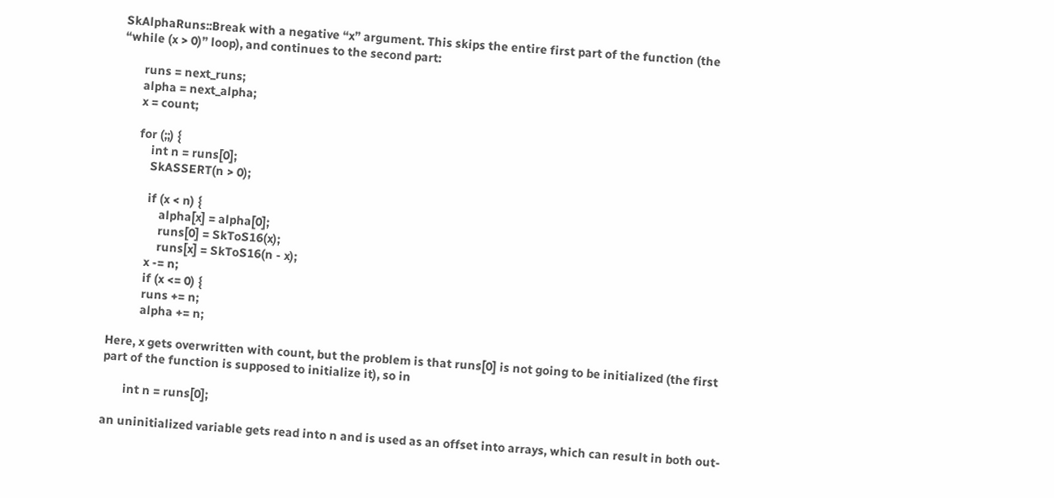SkAlphaRuns::Break with a negative “x” argument. This skips the entire first part of the function (the “while (x > 0)” loop), and continues to the second part:

       runs = next_runs;
       alpha = next_alpha;
       x = count;

       for (;;) {
           int n = runs[0];
           SkASSERT(n > 0);

           if (x < n) {
               alpha[x] = alpha[0];
               runs[0] = SkToS16(x);
               runs[x] = SkToS16(n - x);
           x -= n;
           if (x <= 0) {
           runs += n;
           alpha += n;

Here, x gets overwritten with count, but the problem is that runs[0] is not going to be initialized (the first part of the function is supposed to initialize it), so in

       int n = runs[0];

an uninitialized variable gets read into n and is used as an offset into arrays, which can result in both out-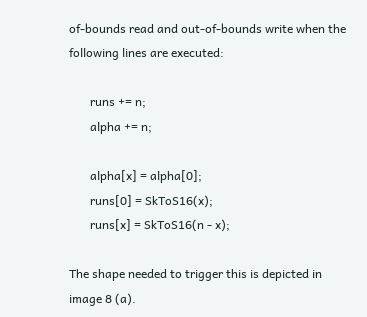of-bounds read and out-of-bounds write when the following lines are executed:

       runs += n;
       alpha += n;

       alpha[x] = alpha[0];
       runs[0] = SkToS16(x);
       runs[x] = SkToS16(n - x);

The shape needed to trigger this is depicted in image 8 (a).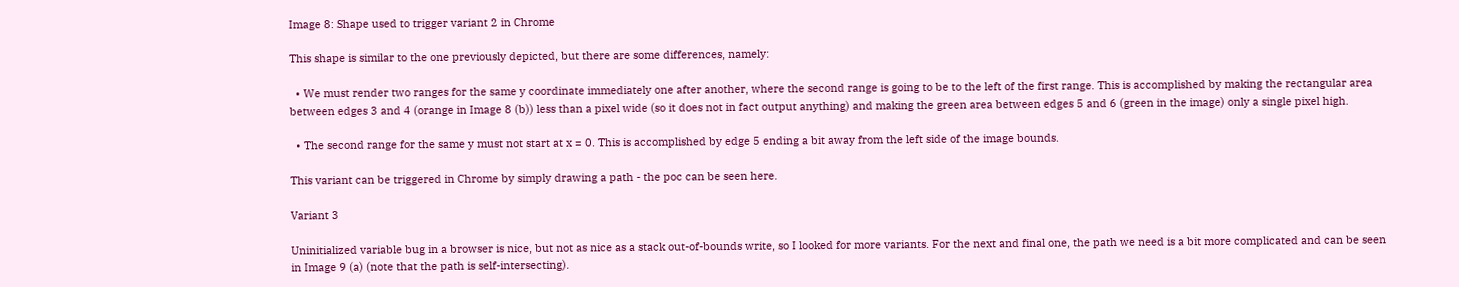Image 8: Shape used to trigger variant 2 in Chrome

This shape is similar to the one previously depicted, but there are some differences, namely:

  • We must render two ranges for the same y coordinate immediately one after another, where the second range is going to be to the left of the first range. This is accomplished by making the rectangular area between edges 3 and 4 (orange in Image 8 (b)) less than a pixel wide (so it does not in fact output anything) and making the green area between edges 5 and 6 (green in the image) only a single pixel high.

  • The second range for the same y must not start at x = 0. This is accomplished by edge 5 ending a bit away from the left side of the image bounds.

This variant can be triggered in Chrome by simply drawing a path - the poc can be seen here.

Variant 3

Uninitialized variable bug in a browser is nice, but not as nice as a stack out-of-bounds write, so I looked for more variants. For the next and final one, the path we need is a bit more complicated and can be seen in Image 9 (a) (note that the path is self-intersecting).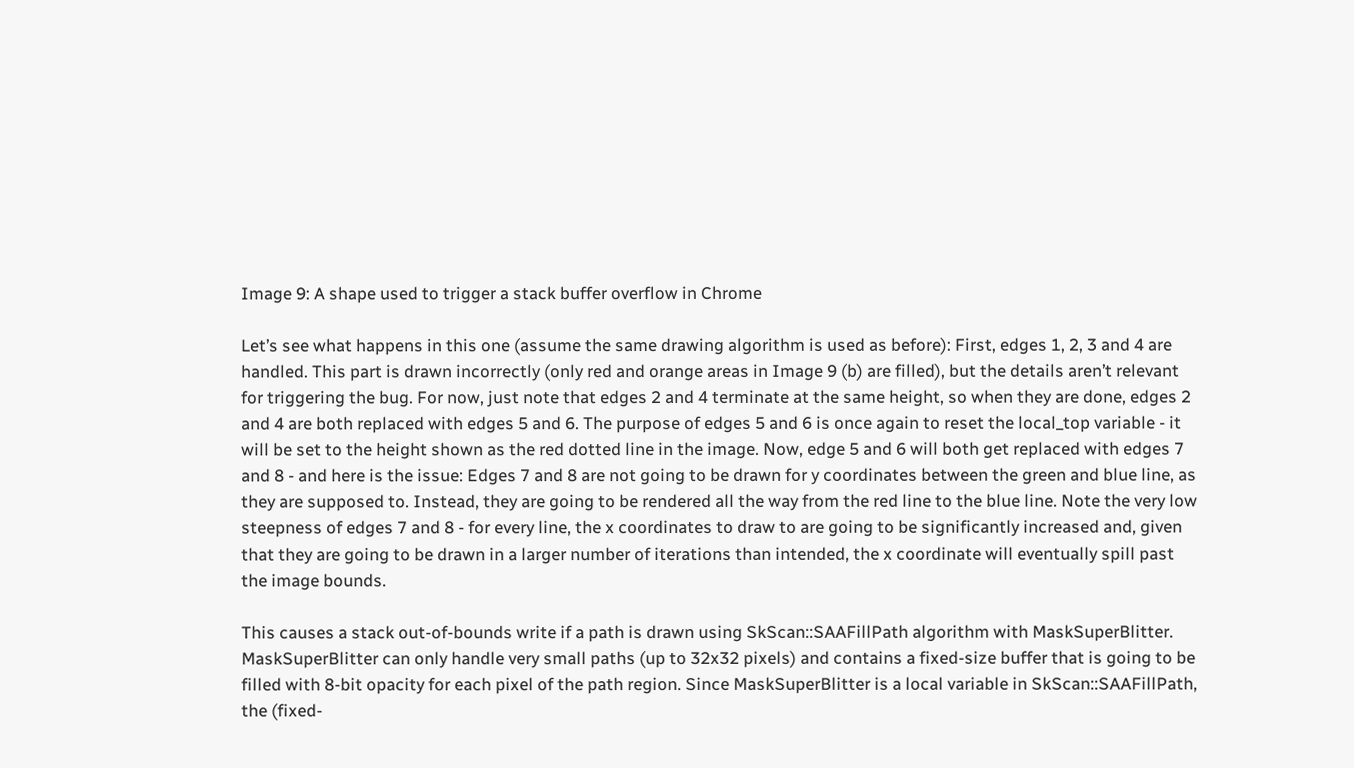Image 9: A shape used to trigger a stack buffer overflow in Chrome

Let’s see what happens in this one (assume the same drawing algorithm is used as before): First, edges 1, 2, 3 and 4 are handled. This part is drawn incorrectly (only red and orange areas in Image 9 (b) are filled), but the details aren’t relevant for triggering the bug. For now, just note that edges 2 and 4 terminate at the same height, so when they are done, edges 2 and 4 are both replaced with edges 5 and 6. The purpose of edges 5 and 6 is once again to reset the local_top variable - it will be set to the height shown as the red dotted line in the image. Now, edge 5 and 6 will both get replaced with edges 7 and 8 - and here is the issue: Edges 7 and 8 are not going to be drawn for y coordinates between the green and blue line, as they are supposed to. Instead, they are going to be rendered all the way from the red line to the blue line. Note the very low steepness of edges 7 and 8 - for every line, the x coordinates to draw to are going to be significantly increased and, given that they are going to be drawn in a larger number of iterations than intended, the x coordinate will eventually spill past the image bounds.

This causes a stack out-of-bounds write if a path is drawn using SkScan::SAAFillPath algorithm with MaskSuperBlitter. MaskSuperBlitter can only handle very small paths (up to 32x32 pixels) and contains a fixed-size buffer that is going to be filled with 8-bit opacity for each pixel of the path region. Since MaskSuperBlitter is a local variable in SkScan::SAAFillPath, the (fixed-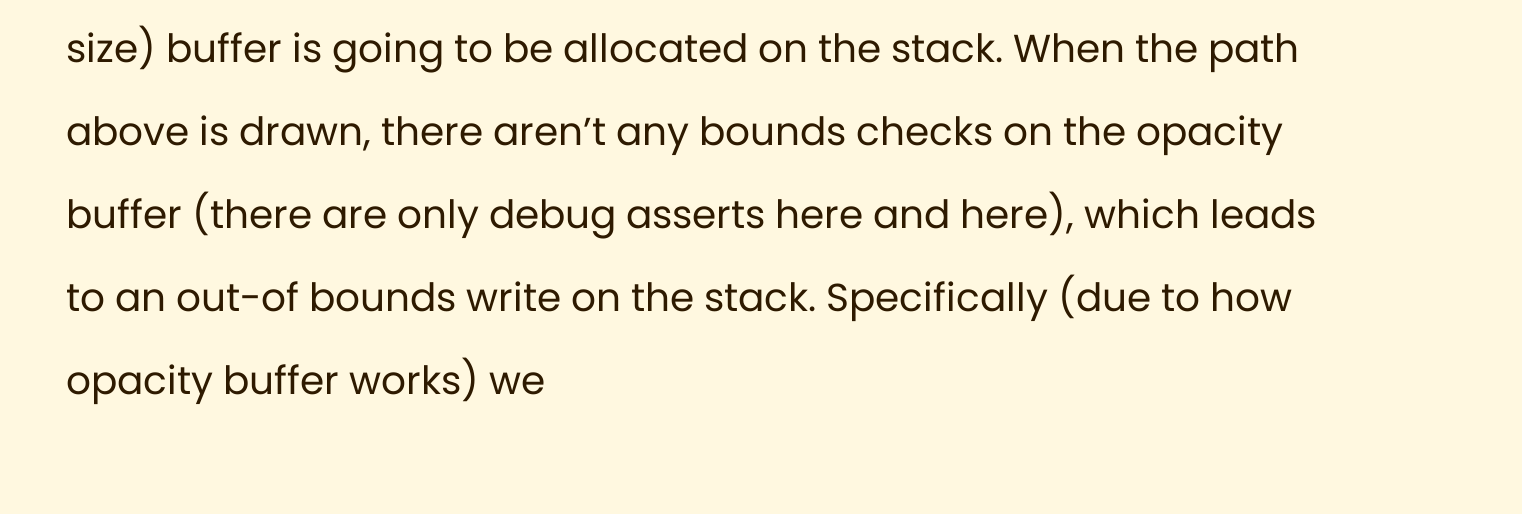size) buffer is going to be allocated on the stack. When the path above is drawn, there aren’t any bounds checks on the opacity buffer (there are only debug asserts here and here), which leads to an out-of bounds write on the stack. Specifically (due to how opacity buffer works) we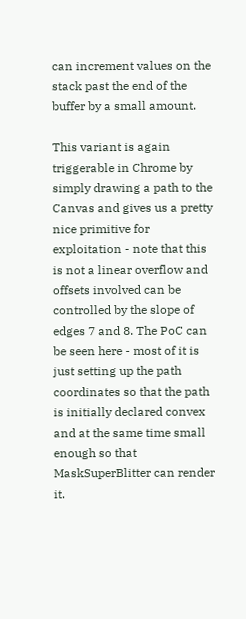can increment values on the stack past the end of the buffer by a small amount.

This variant is again triggerable in Chrome by simply drawing a path to the Canvas and gives us a pretty nice primitive for exploitation - note that this is not a linear overflow and offsets involved can be controlled by the slope of edges 7 and 8. The PoC can be seen here - most of it is just setting up the path coordinates so that the path is initially declared convex and at the same time small enough so that MaskSuperBlitter can render it.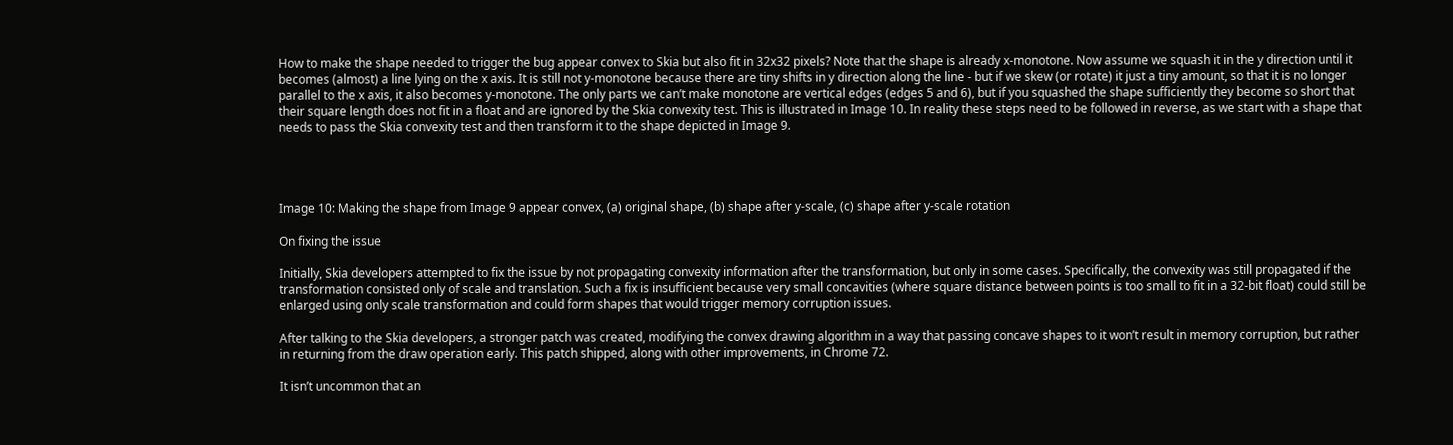How to make the shape needed to trigger the bug appear convex to Skia but also fit in 32x32 pixels? Note that the shape is already x-monotone. Now assume we squash it in the y direction until it becomes (almost) a line lying on the x axis. It is still not y-monotone because there are tiny shifts in y direction along the line - but if we skew (or rotate) it just a tiny amount, so that it is no longer parallel to the x axis, it also becomes y-monotone. The only parts we can’t make monotone are vertical edges (edges 5 and 6), but if you squashed the shape sufficiently they become so short that their square length does not fit in a float and are ignored by the Skia convexity test. This is illustrated in Image 10. In reality these steps need to be followed in reverse, as we start with a shape that needs to pass the Skia convexity test and then transform it to the shape depicted in Image 9.




Image 10: Making the shape from Image 9 appear convex, (a) original shape, (b) shape after y-scale, (c) shape after y-scale rotation

On fixing the issue

Initially, Skia developers attempted to fix the issue by not propagating convexity information after the transformation, but only in some cases. Specifically, the convexity was still propagated if the transformation consisted only of scale and translation. Such a fix is insufficient because very small concavities (where square distance between points is too small to fit in a 32-bit float) could still be enlarged using only scale transformation and could form shapes that would trigger memory corruption issues.

After talking to the Skia developers, a stronger patch was created, modifying the convex drawing algorithm in a way that passing concave shapes to it won’t result in memory corruption, but rather in returning from the draw operation early. This patch shipped, along with other improvements, in Chrome 72.

It isn’t uncommon that an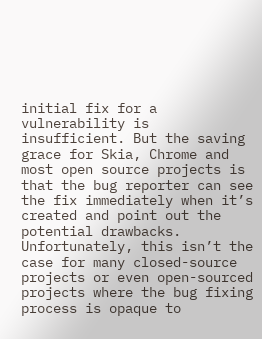initial fix for a vulnerability is insufficient. But the saving grace for Skia, Chrome and most open source projects is that the bug reporter can see the fix immediately when it’s created and point out the potential drawbacks. Unfortunately, this isn’t the case for many closed-source projects or even open-sourced projects where the bug fixing process is opaque to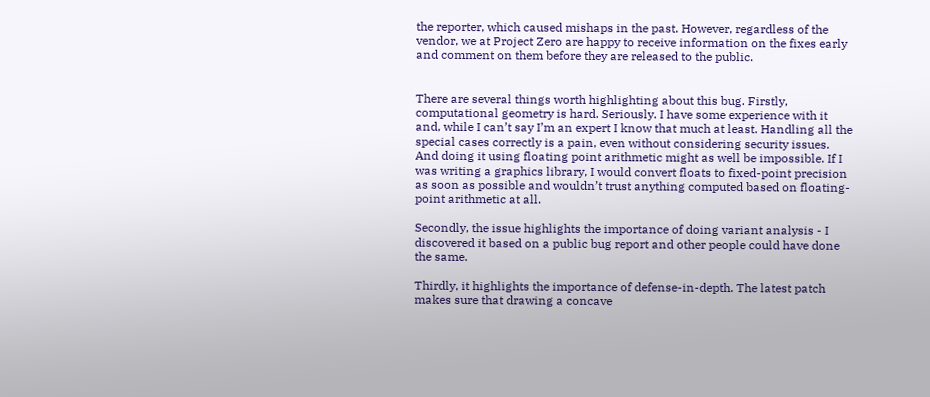the reporter, which caused mishaps in the past. However, regardless of the vendor, we at Project Zero are happy to receive information on the fixes early and comment on them before they are released to the public.


There are several things worth highlighting about this bug. Firstly, computational geometry is hard. Seriously. I have some experience with it and, while I can’t say I’m an expert I know that much at least. Handling all the special cases correctly is a pain, even without considering security issues. And doing it using floating point arithmetic might as well be impossible. If I was writing a graphics library, I would convert floats to fixed-point precision as soon as possible and wouldn’t trust anything computed based on floating-point arithmetic at all.

Secondly, the issue highlights the importance of doing variant analysis - I discovered it based on a public bug report and other people could have done the same.

Thirdly, it highlights the importance of defense-in-depth. The latest patch makes sure that drawing a concave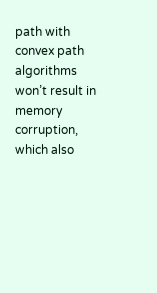path with convex path algorithms won’t result in memory corruption, which also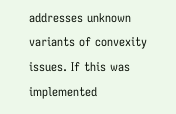addresses unknown variants of convexity issues. If this was implemented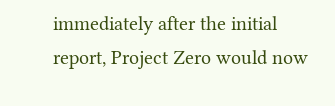immediately after the initial report, Project Zero would now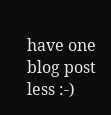have one blog post less :-)